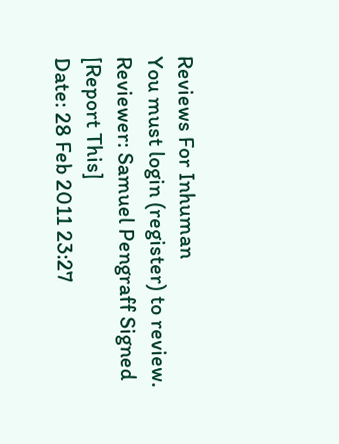Reviews For Inhuman
You must login (register) to review.
Reviewer: Samuel Pengraff Signed [Report This]
Date: 28 Feb 2011 23:27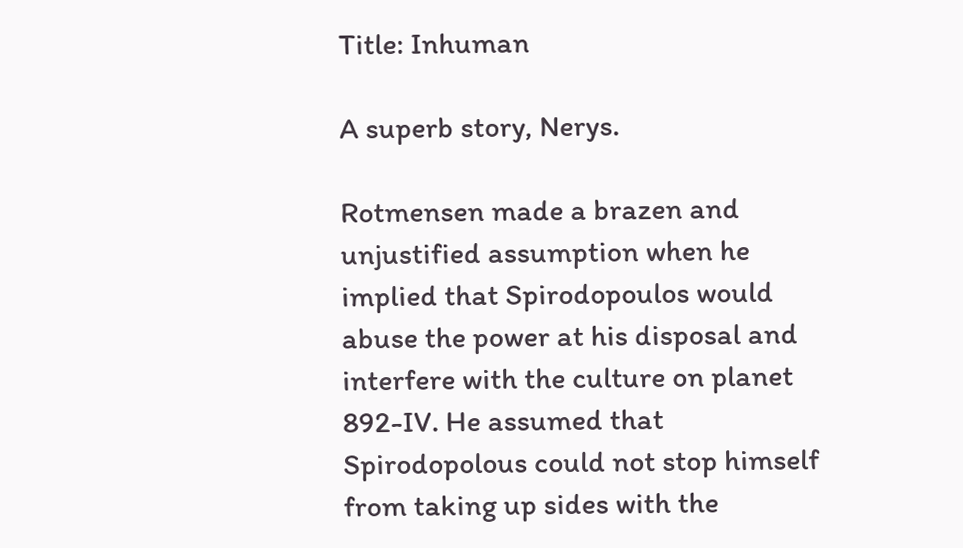Title: Inhuman

A superb story, Nerys.

Rotmensen made a brazen and unjustified assumption when he implied that Spirodopoulos would abuse the power at his disposal and interfere with the culture on planet 892-IV. He assumed that Spirodopolous could not stop himself from taking up sides with the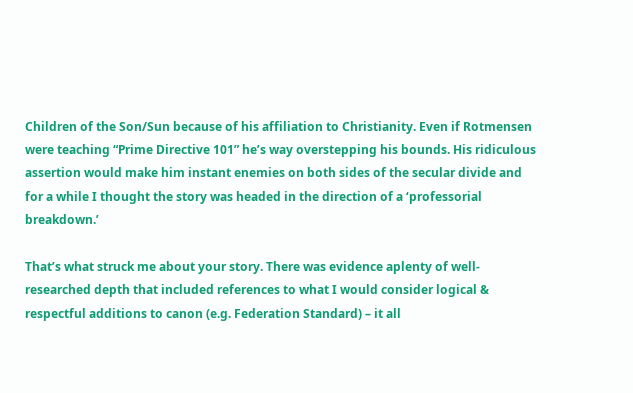Children of the Son/Sun because of his affiliation to Christianity. Even if Rotmensen were teaching “Prime Directive 101” he’s way overstepping his bounds. His ridiculous assertion would make him instant enemies on both sides of the secular divide and for a while I thought the story was headed in the direction of a ‘professorial breakdown.’

That’s what struck me about your story. There was evidence aplenty of well-researched depth that included references to what I would consider logical & respectful additions to canon (e.g. Federation Standard) – it all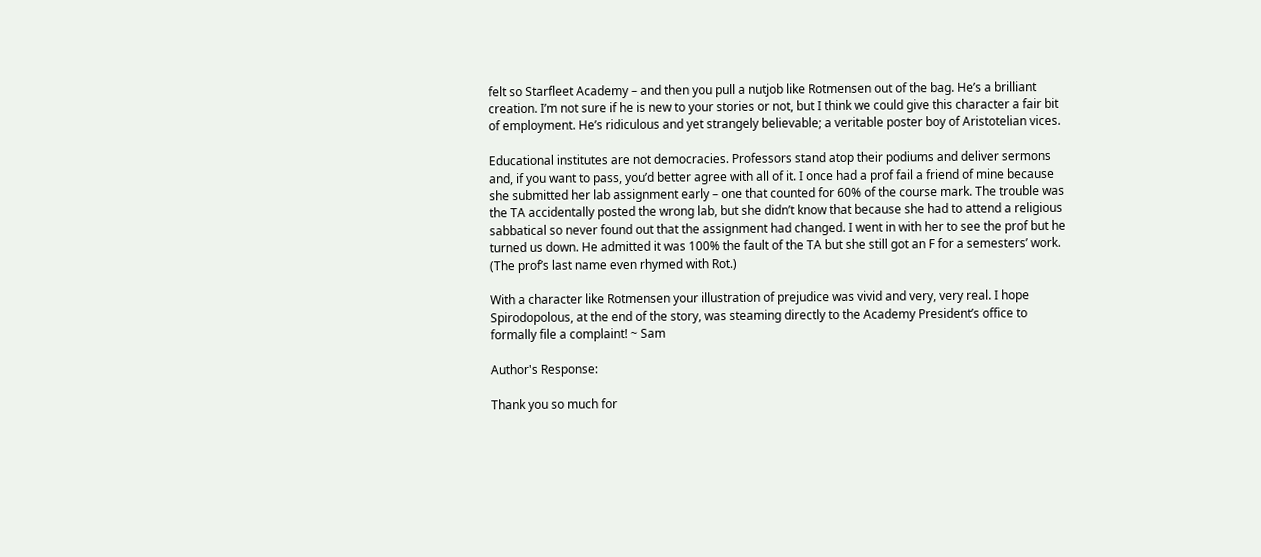felt so Starfleet Academy – and then you pull a nutjob like Rotmensen out of the bag. He’s a brilliant creation. I’m not sure if he is new to your stories or not, but I think we could give this character a fair bit of employment. He’s ridiculous and yet strangely believable; a veritable poster boy of Aristotelian vices.

Educational institutes are not democracies. Professors stand atop their podiums and deliver sermons and, if you want to pass, you’d better agree with all of it. I once had a prof fail a friend of mine because she submitted her lab assignment early – one that counted for 60% of the course mark. The trouble was the TA accidentally posted the wrong lab, but she didn’t know that because she had to attend a religious sabbatical so never found out that the assignment had changed. I went in with her to see the prof but he turned us down. He admitted it was 100% the fault of the TA but she still got an F for a semesters’ work. (The prof’s last name even rhymed with Rot.)

With a character like Rotmensen your illustration of prejudice was vivid and very, very real. I hope Spirodopolous, at the end of the story, was steaming directly to the Academy President’s office to formally file a complaint! ~ Sam

Author's Response:

Thank you so much for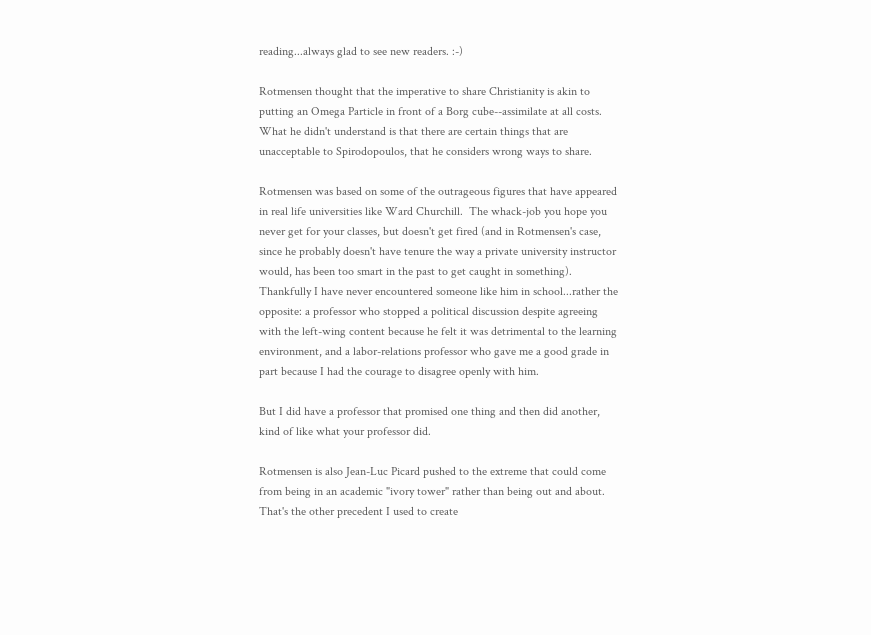reading...always glad to see new readers. :-)

Rotmensen thought that the imperative to share Christianity is akin to putting an Omega Particle in front of a Borg cube--assimilate at all costs.  What he didn't understand is that there are certain things that are unacceptable to Spirodopoulos, that he considers wrong ways to share.

Rotmensen was based on some of the outrageous figures that have appeared in real life universities like Ward Churchill.  The whack-job you hope you never get for your classes, but doesn't get fired (and in Rotmensen's case, since he probably doesn't have tenure the way a private university instructor would, has been too smart in the past to get caught in something).  Thankfully I have never encountered someone like him in school...rather the opposite: a professor who stopped a political discussion despite agreeing with the left-wing content because he felt it was detrimental to the learning environment, and a labor-relations professor who gave me a good grade in part because I had the courage to disagree openly with him.

But I did have a professor that promised one thing and then did another, kind of like what your professor did.

Rotmensen is also Jean-Luc Picard pushed to the extreme that could come from being in an academic "ivory tower" rather than being out and about.  That's the other precedent I used to create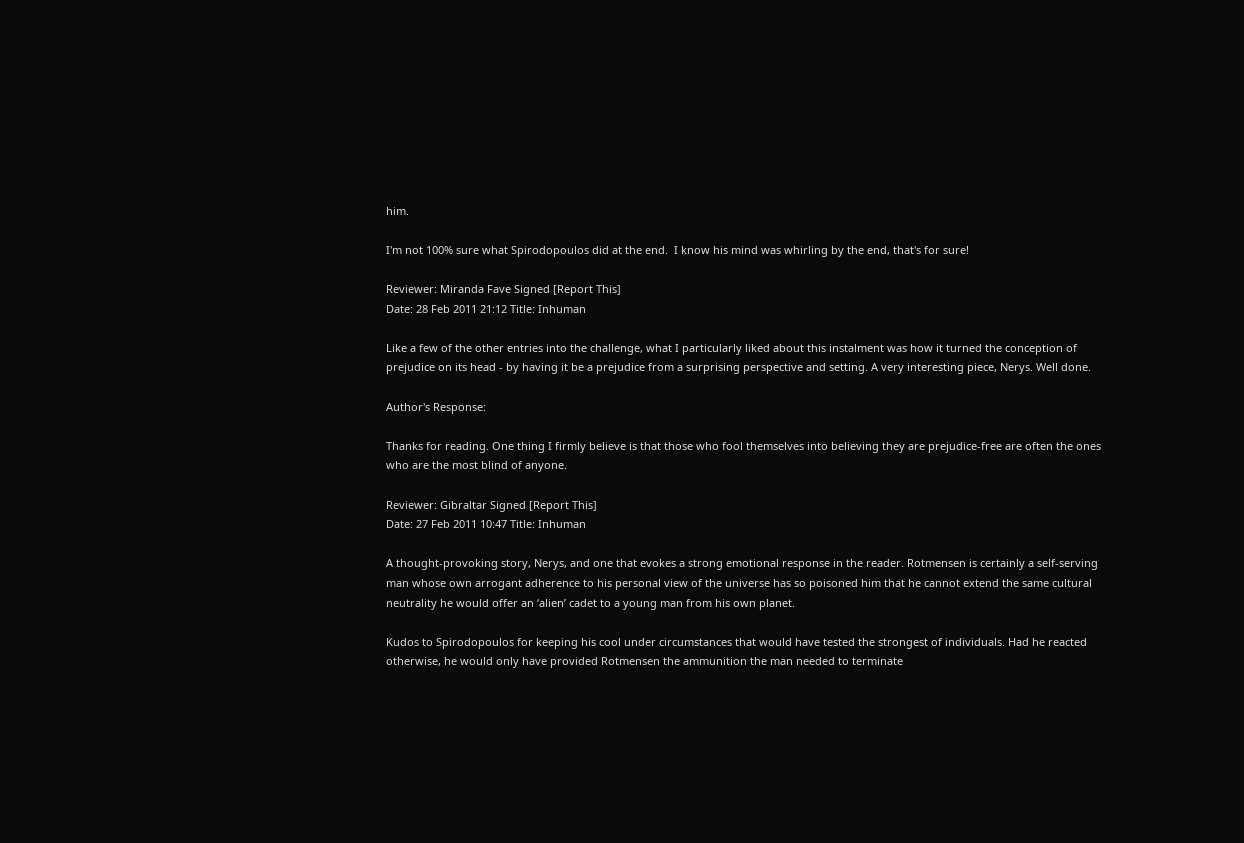him.

I'm not 100% sure what Spirodopoulos did at the end.  I know his mind was whirling by the end, that's for sure!

Reviewer: Miranda Fave Signed [Report This]
Date: 28 Feb 2011 21:12 Title: Inhuman

Like a few of the other entries into the challenge, what I particularly liked about this instalment was how it turned the conception of prejudice on its head - by having it be a prejudice from a surprising perspective and setting. A very interesting piece, Nerys. Well done.

Author's Response:

Thanks for reading. One thing I firmly believe is that those who fool themselves into believing they are prejudice-free are often the ones who are the most blind of anyone.

Reviewer: Gibraltar Signed [Report This]
Date: 27 Feb 2011 10:47 Title: Inhuman

A thought-provoking story, Nerys, and one that evokes a strong emotional response in the reader. Rotmensen is certainly a self-serving man whose own arrogant adherence to his personal view of the universe has so poisoned him that he cannot extend the same cultural neutrality he would offer an ‘alien’ cadet to a young man from his own planet.

Kudos to Spirodopoulos for keeping his cool under circumstances that would have tested the strongest of individuals. Had he reacted otherwise, he would only have provided Rotmensen the ammunition the man needed to terminate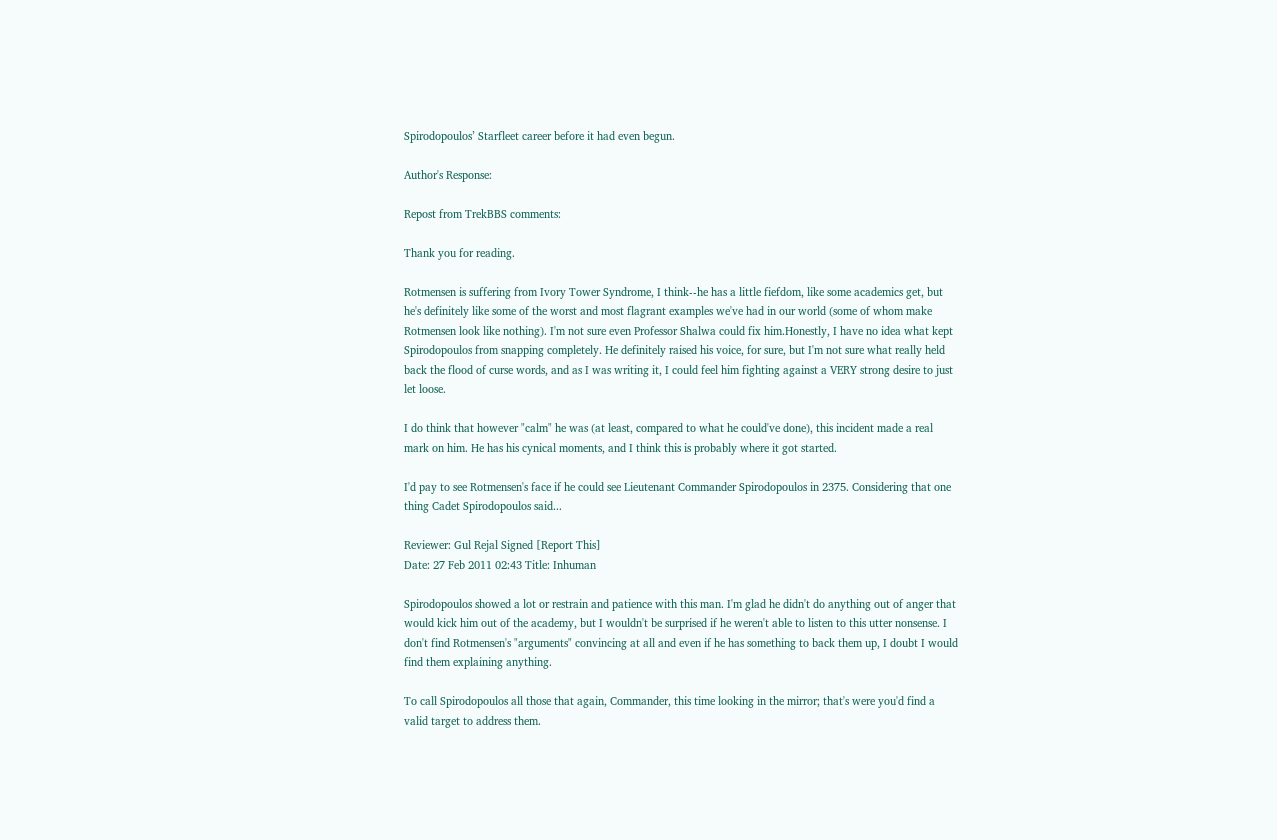Spirodopoulos’ Starfleet career before it had even begun.

Author's Response:

Repost from TrekBBS comments:

Thank you for reading.

Rotmensen is suffering from Ivory Tower Syndrome, I think--he has a little fiefdom, like some academics get, but he's definitely like some of the worst and most flagrant examples we've had in our world (some of whom make Rotmensen look like nothing). I'm not sure even Professor Shalwa could fix him.Honestly, I have no idea what kept Spirodopoulos from snapping completely. He definitely raised his voice, for sure, but I'm not sure what really held back the flood of curse words, and as I was writing it, I could feel him fighting against a VERY strong desire to just let loose.

I do think that however "calm" he was (at least, compared to what he could've done), this incident made a real mark on him. He has his cynical moments, and I think this is probably where it got started.

I'd pay to see Rotmensen's face if he could see Lieutenant Commander Spirodopoulos in 2375. Considering that one thing Cadet Spirodopoulos said...

Reviewer: Gul Rejal Signed [Report This]
Date: 27 Feb 2011 02:43 Title: Inhuman

Spirodopoulos showed a lot or restrain and patience with this man. I'm glad he didn't do anything out of anger that would kick him out of the academy, but I wouldn't be surprised if he weren't able to listen to this utter nonsense. I don't find Rotmensen's "arguments" convincing at all and even if he has something to back them up, I doubt I would find them explaining anything.

To call Spirodopoulos all those that again, Commander, this time looking in the mirror; that's were you'd find a valid target to address them.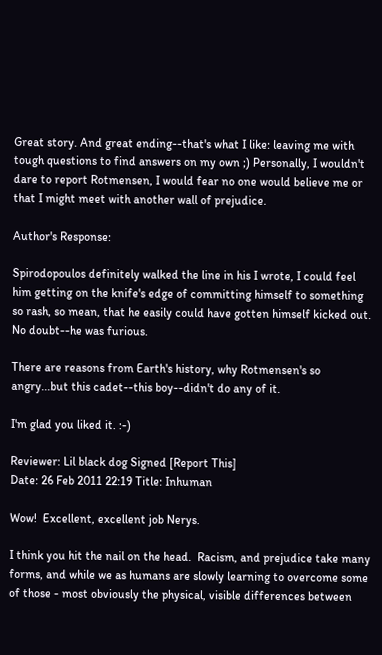Great story. And great ending--that's what I like: leaving me with tough questions to find answers on my own ;) Personally, I wouldn't dare to report Rotmensen, I would fear no one would believe me or that I might meet with another wall of prejudice.

Author's Response:

Spirodopoulos definitely walked the line in his I wrote, I could feel him getting on the knife's edge of committing himself to something so rash, so mean, that he easily could have gotten himself kicked out.  No doubt--he was furious.

There are reasons from Earth's history, why Rotmensen's so angry...but this cadet--this boy--didn't do any of it.

I'm glad you liked it. :-)

Reviewer: Lil black dog Signed [Report This]
Date: 26 Feb 2011 22:19 Title: Inhuman

Wow!  Excellent, excellent job Nerys.

I think you hit the nail on the head.  Racism, and prejudice take many forms, and while we as humans are slowly learning to overcome some of those - most obviously the physical, visible differences between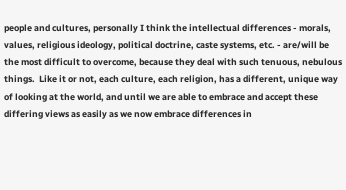people and cultures, personally I think the intellectual differences - morals, values, religious ideology, political doctrine, caste systems, etc. - are/will be the most difficult to overcome, because they deal with such tenuous, nebulous things.  Like it or not, each culture, each religion, has a different, unique way of looking at the world, and until we are able to embrace and accept these differing views as easily as we now embrace differences in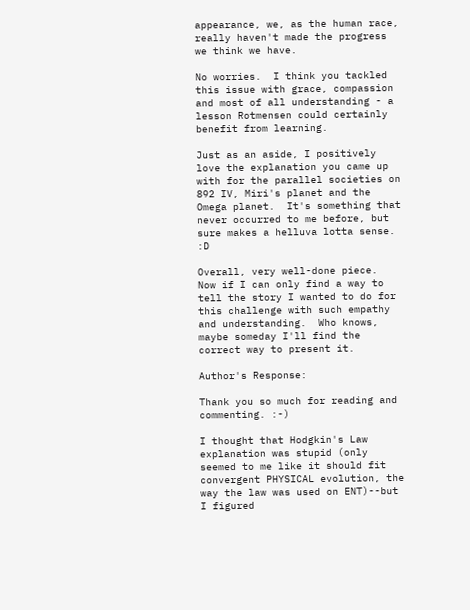appearance, we, as the human race, really haven't made the progress we think we have.

No worries.  I think you tackled this issue with grace, compassion and most of all understanding - a lesson Rotmensen could certainly benefit from learning.

Just as an aside, I positively love the explanation you came up with for the parallel societies on 892 IV, Miri's planet and the Omega planet.  It's something that never occurred to me before, but sure makes a helluva lotta sense. :D

Overall, very well-done piece.  Now if I can only find a way to tell the story I wanted to do for this challenge with such empathy and understanding.  Who knows, maybe someday I'll find the correct way to present it.

Author's Response:

Thank you so much for reading and commenting. :-)

I thought that Hodgkin's Law explanation was stupid (only seemed to me like it should fit convergent PHYSICAL evolution, the way the law was used on ENT)--but I figured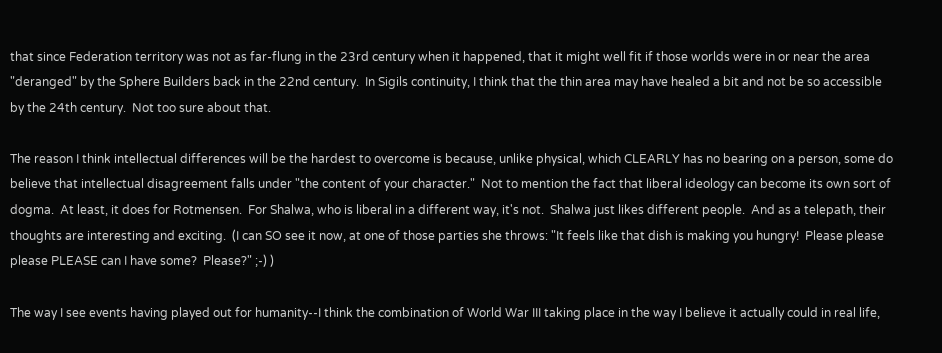that since Federation territory was not as far-flung in the 23rd century when it happened, that it might well fit if those worlds were in or near the area "deranged" by the Sphere Builders back in the 22nd century.  In Sigils continuity, I think that the thin area may have healed a bit and not be so accessible by the 24th century.  Not too sure about that.

The reason I think intellectual differences will be the hardest to overcome is because, unlike physical, which CLEARLY has no bearing on a person, some do believe that intellectual disagreement falls under "the content of your character."  Not to mention the fact that liberal ideology can become its own sort of dogma.  At least, it does for Rotmensen.  For Shalwa, who is liberal in a different way, it's not.  Shalwa just likes different people.  And as a telepath, their thoughts are interesting and exciting.  (I can SO see it now, at one of those parties she throws: "It feels like that dish is making you hungry!  Please please please PLEASE can I have some?  Please?" ;-) )

The way I see events having played out for humanity--I think the combination of World War III taking place in the way I believe it actually could in real life,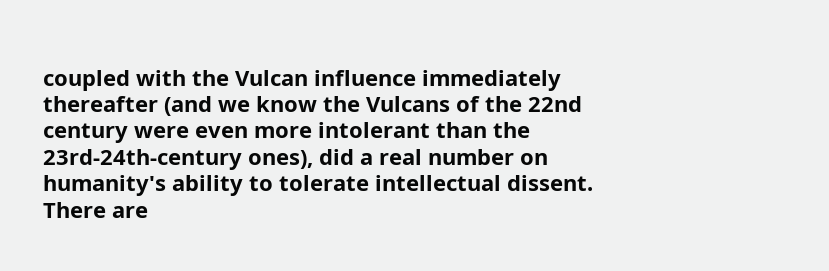coupled with the Vulcan influence immediately thereafter (and we know the Vulcans of the 22nd century were even more intolerant than the 23rd-24th-century ones), did a real number on humanity's ability to tolerate intellectual dissent.  There are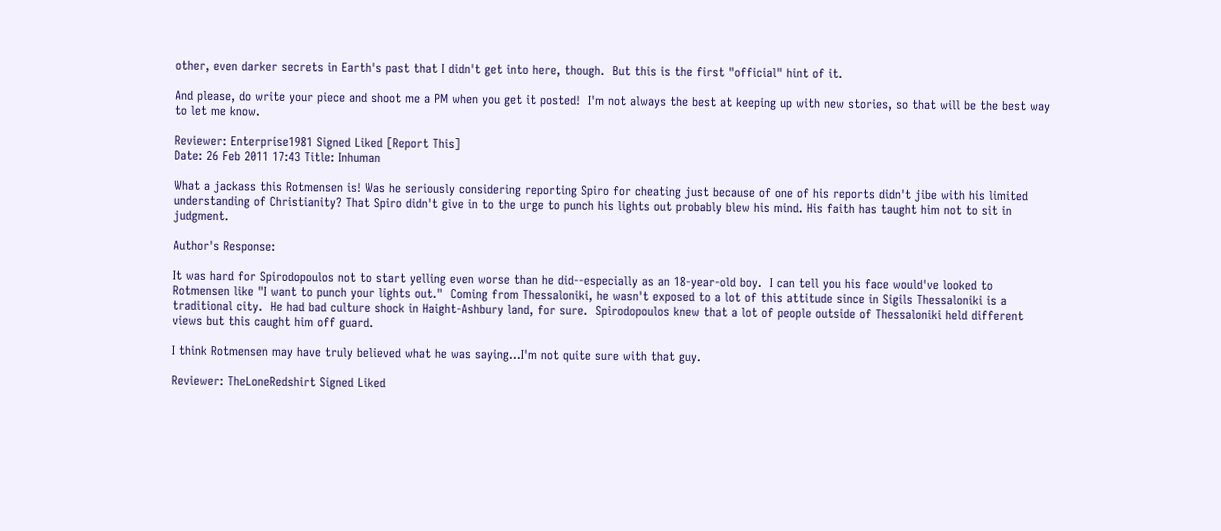other, even darker secrets in Earth's past that I didn't get into here, though.  But this is the first "official" hint of it.

And please, do write your piece and shoot me a PM when you get it posted!  I'm not always the best at keeping up with new stories, so that will be the best way to let me know.

Reviewer: Enterprise1981 Signed Liked [Report This]
Date: 26 Feb 2011 17:43 Title: Inhuman

What a jackass this Rotmensen is! Was he seriously considering reporting Spiro for cheating just because of one of his reports didn't jibe with his limited understanding of Christianity? That Spiro didn't give in to the urge to punch his lights out probably blew his mind. His faith has taught him not to sit in judgment.

Author's Response:

It was hard for Spirodopoulos not to start yelling even worse than he did--especially as an 18-year-old boy.  I can tell you his face would've looked to Rotmensen like "I want to punch your lights out."  Coming from Thessaloniki, he wasn't exposed to a lot of this attitude since in Sigils Thessaloniki is a traditional city.  He had bad culture shock in Haight-Ashbury land, for sure.  Spirodopoulos knew that a lot of people outside of Thessaloniki held different views but this caught him off guard.

I think Rotmensen may have truly believed what he was saying...I'm not quite sure with that guy.

Reviewer: TheLoneRedshirt Signed Liked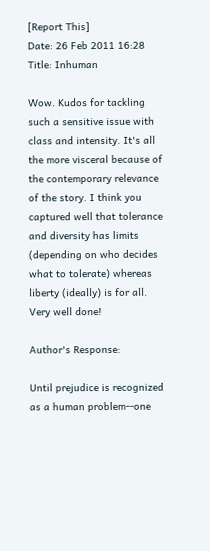[Report This]
Date: 26 Feb 2011 16:28 Title: Inhuman

Wow. Kudos for tackling such a sensitive issue with class and intensity. It's all the more visceral because of the contemporary relevance of the story. I think you captured well that tolerance and diversity has limits (depending on who decides what to tolerate) whereas liberty (ideally) is for all. Very well done!

Author's Response:

Until prejudice is recognized as a human problem--one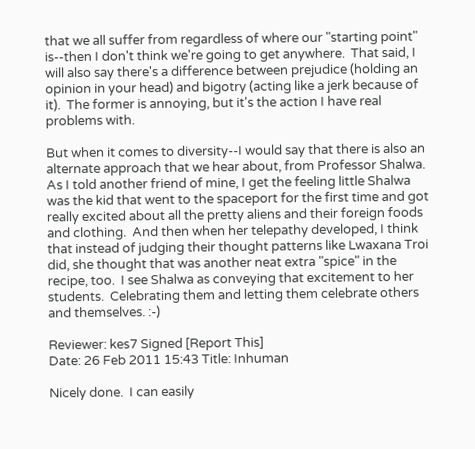that we all suffer from regardless of where our "starting point" is--then I don't think we're going to get anywhere.  That said, I will also say there's a difference between prejudice (holding an opinion in your head) and bigotry (acting like a jerk because of it).  The former is annoying, but it's the action I have real problems with.

But when it comes to diversity--I would say that there is also an alternate approach that we hear about, from Professor Shalwa.  As I told another friend of mine, I get the feeling little Shalwa was the kid that went to the spaceport for the first time and got really excited about all the pretty aliens and their foreign foods and clothing.  And then when her telepathy developed, I think that instead of judging their thought patterns like Lwaxana Troi did, she thought that was another neat extra "spice" in the recipe, too.  I see Shalwa as conveying that excitement to her students.  Celebrating them and letting them celebrate others and themselves. :-)

Reviewer: kes7 Signed [Report This]
Date: 26 Feb 2011 15:43 Title: Inhuman

Nicely done.  I can easily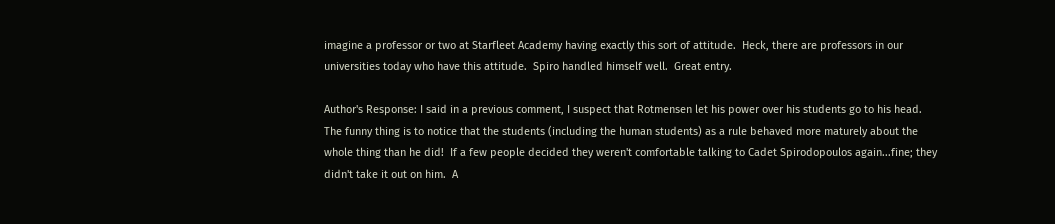imagine a professor or two at Starfleet Academy having exactly this sort of attitude.  Heck, there are professors in our universities today who have this attitude.  Spiro handled himself well.  Great entry.

Author's Response: I said in a previous comment, I suspect that Rotmensen let his power over his students go to his head.  The funny thing is to notice that the students (including the human students) as a rule behaved more maturely about the whole thing than he did!  If a few people decided they weren't comfortable talking to Cadet Spirodopoulos again...fine; they didn't take it out on him.  A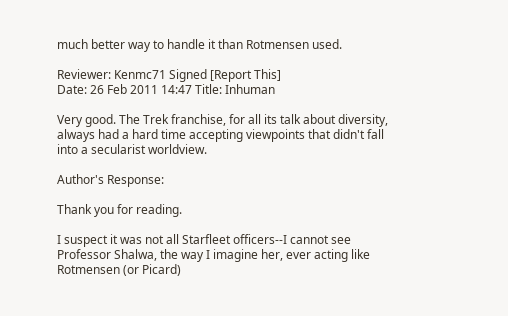much better way to handle it than Rotmensen used.

Reviewer: Kenmc71 Signed [Report This]
Date: 26 Feb 2011 14:47 Title: Inhuman

Very good. The Trek franchise, for all its talk about diversity, always had a hard time accepting viewpoints that didn't fall into a secularist worldview.

Author's Response:

Thank you for reading.

I suspect it was not all Starfleet officers--I cannot see Professor Shalwa, the way I imagine her, ever acting like Rotmensen (or Picard)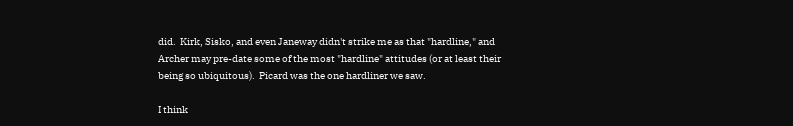did.  Kirk, Sisko, and even Janeway didn't strike me as that "hardline," and Archer may pre-date some of the most "hardline" attitudes (or at least their being so ubiquitous).  Picard was the one hardliner we saw.

I think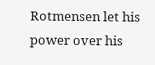Rotmensen let his power over his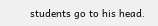students go to his head.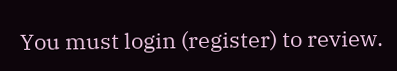You must login (register) to review.